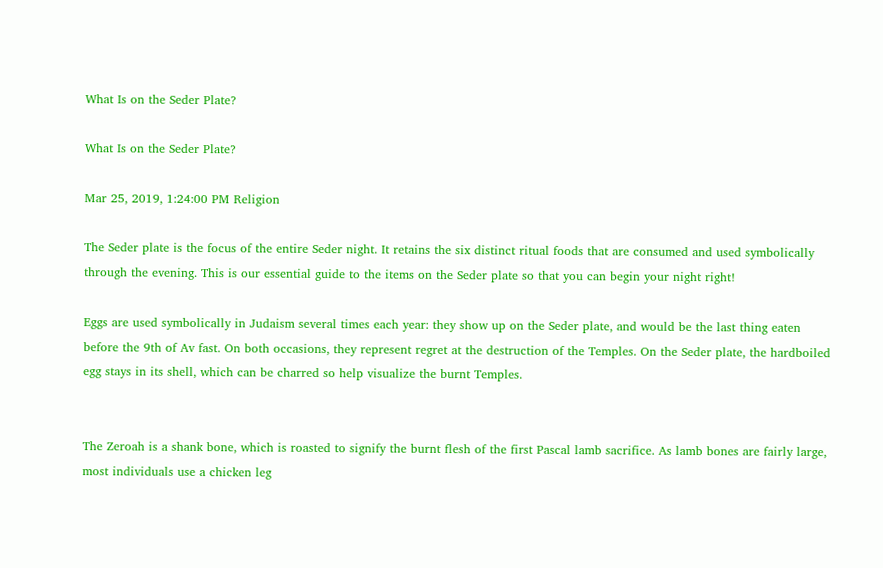What Is on the Seder Plate?

What Is on the Seder Plate?

Mar 25, 2019, 1:24:00 PM Religion

The Seder plate is the focus of the entire Seder night. It retains the six distinct ritual foods that are consumed and used symbolically through the evening. This is our essential guide to the items on the Seder plate so that you can begin your night right!

Eggs are used symbolically in Judaism several times each year: they show up on the Seder plate, and would be the last thing eaten before the 9th of Av fast. On both occasions, they represent regret at the destruction of the Temples. On the Seder plate, the hardboiled egg stays in its shell, which can be charred so help visualize the burnt Temples.


The Zeroah is a shank bone, which is roasted to signify the burnt flesh of the first Pascal lamb sacrifice. As lamb bones are fairly large, most individuals use a chicken leg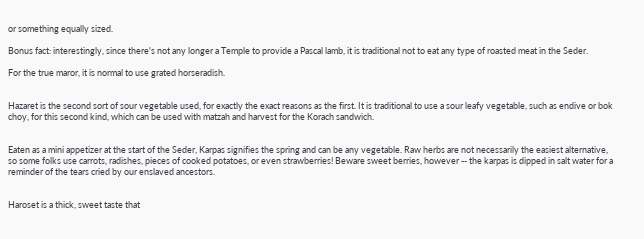or something equally sized.

Bonus fact: interestingly, since there's not any longer a Temple to provide a Pascal lamb, it is traditional not to eat any type of roasted meat in the Seder.

For the true maror, it is normal to use grated horseradish.


Hazaret is the second sort of sour vegetable used, for exactly the exact reasons as the first. It is traditional to use a sour leafy vegetable, such as endive or bok choy, for this second kind, which can be used with matzah and harvest for the Korach sandwich.


Eaten as a mini appetizer at the start of the Seder, Karpas signifies the spring and can be any vegetable. Raw herbs are not necessarily the easiest alternative, so some folks use carrots, radishes, pieces of cooked potatoes, or even strawberries! Beware sweet berries, however -- the karpas is dipped in salt water for a reminder of the tears cried by our enslaved ancestors.


Haroset is a thick, sweet taste that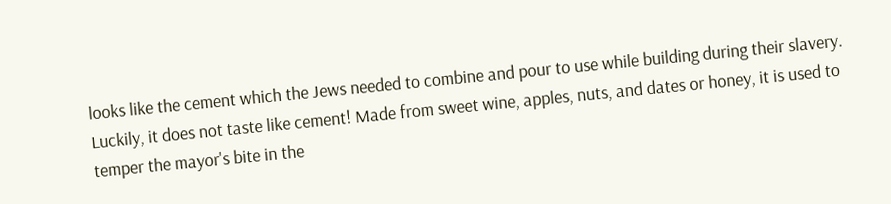looks like the cement which the Jews needed to combine and pour to use while building during their slavery. Luckily, it does not taste like cement! Made from sweet wine, apples, nuts, and dates or honey, it is used to temper the mayor's bite in the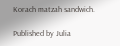Korach matzah sandwich.

Published by Julia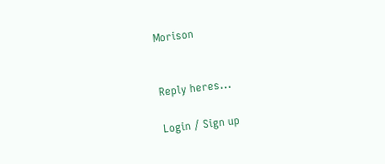Morison


Reply heres...

Login / Sign up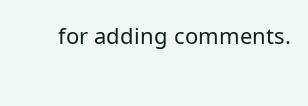for adding comments.